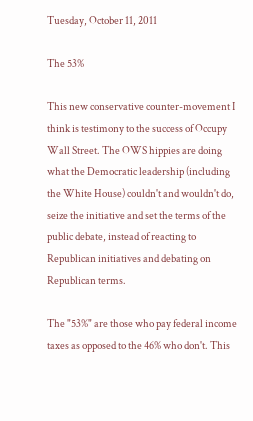Tuesday, October 11, 2011

The 53%

This new conservative counter-movement I think is testimony to the success of Occupy Wall Street. The OWS hippies are doing what the Democratic leadership (including the White House) couldn't and wouldn't do, seize the initiative and set the terms of the public debate, instead of reacting to Republican initiatives and debating on Republican terms.

The "53%" are those who pay federal income taxes as opposed to the 46% who don't. This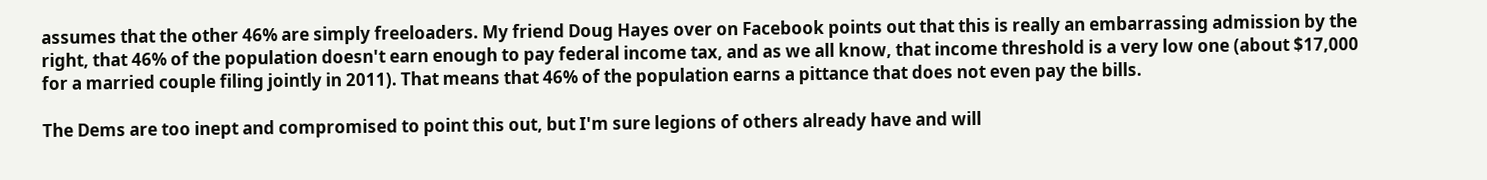assumes that the other 46% are simply freeloaders. My friend Doug Hayes over on Facebook points out that this is really an embarrassing admission by the right, that 46% of the population doesn't earn enough to pay federal income tax, and as we all know, that income threshold is a very low one (about $17,000 for a married couple filing jointly in 2011). That means that 46% of the population earns a pittance that does not even pay the bills.

The Dems are too inept and compromised to point this out, but I'm sure legions of others already have and will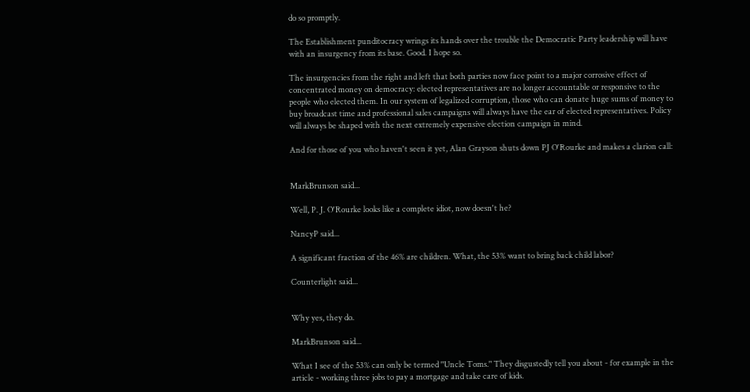do so promptly.

The Establishment punditocracy wrings its hands over the trouble the Democratic Party leadership will have with an insurgency from its base. Good. I hope so.

The insurgencies from the right and left that both parties now face point to a major corrosive effect of concentrated money on democracy: elected representatives are no longer accountable or responsive to the people who elected them. In our system of legalized corruption, those who can donate huge sums of money to buy broadcast time and professional sales campaigns will always have the ear of elected representatives. Policy will always be shaped with the next extremely expensive election campaign in mind.

And for those of you who haven't seen it yet, Alan Grayson shuts down PJ O'Rourke and makes a clarion call:


MarkBrunson said...

Well, P. J. O'Rourke looks like a complete idiot, now doesn't he?

NancyP said...

A significant fraction of the 46% are children. What, the 53% want to bring back child labor?

Counterlight said...


Why yes, they do.

MarkBrunson said...

What I see of the 53% can only be termed "Uncle Toms." They disgustedly tell you about - for example in the article - working three jobs to pay a mortgage and take care of kids.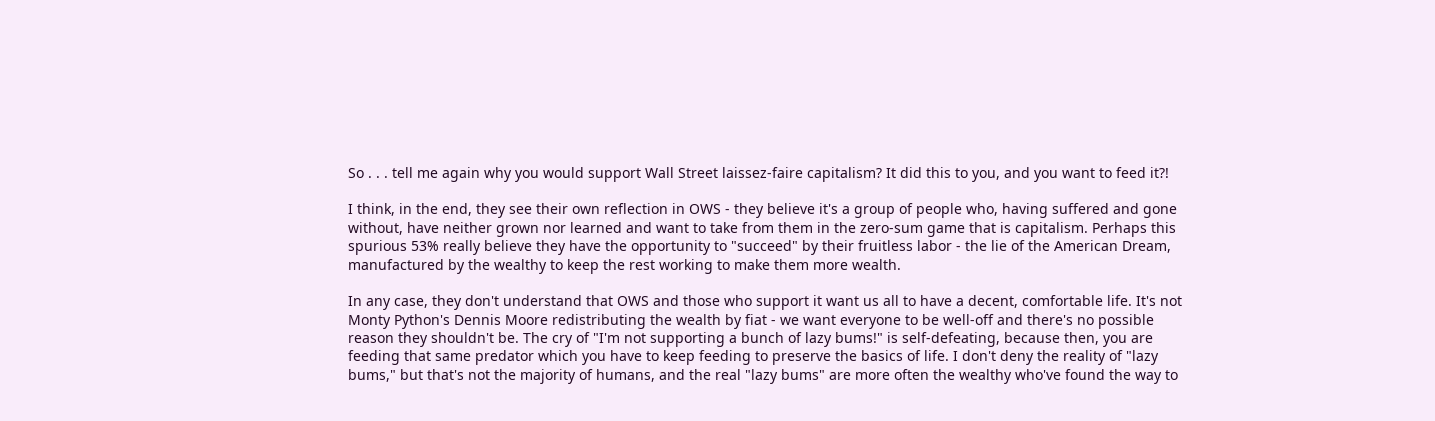So . . . tell me again why you would support Wall Street laissez-faire capitalism? It did this to you, and you want to feed it?!

I think, in the end, they see their own reflection in OWS - they believe it's a group of people who, having suffered and gone without, have neither grown nor learned and want to take from them in the zero-sum game that is capitalism. Perhaps this spurious 53% really believe they have the opportunity to "succeed" by their fruitless labor - the lie of the American Dream, manufactured by the wealthy to keep the rest working to make them more wealth.

In any case, they don't understand that OWS and those who support it want us all to have a decent, comfortable life. It's not Monty Python's Dennis Moore redistributing the wealth by fiat - we want everyone to be well-off and there's no possible reason they shouldn't be. The cry of "I'm not supporting a bunch of lazy bums!" is self-defeating, because then, you are feeding that same predator which you have to keep feeding to preserve the basics of life. I don't deny the reality of "lazy bums," but that's not the majority of humans, and the real "lazy bums" are more often the wealthy who've found the way to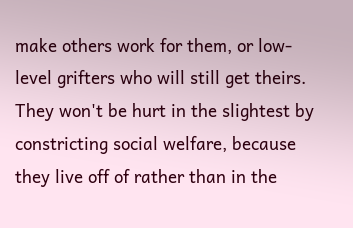make others work for them, or low-level grifters who will still get theirs. They won't be hurt in the slightest by constricting social welfare, because they live off of rather than in the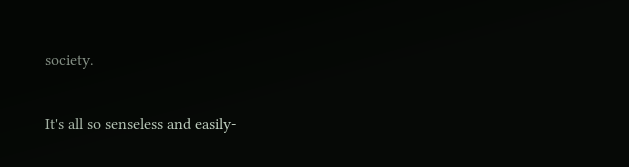society.

It's all so senseless and easily-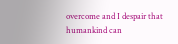overcome and I despair that humankind can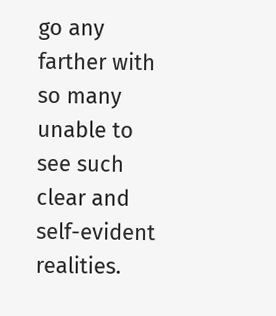go any farther with so many unable to see such clear and self-evident realities.